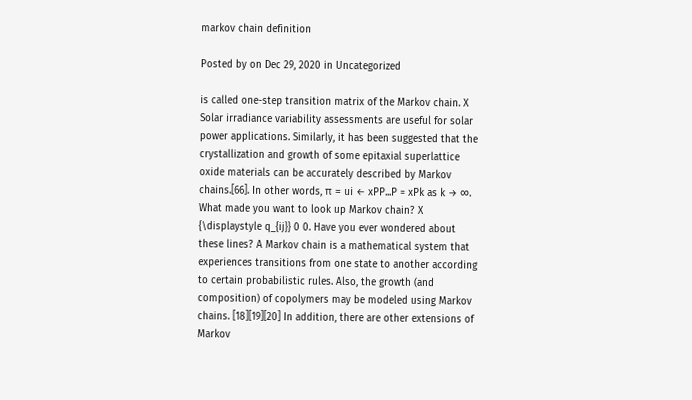markov chain definition

Posted by on Dec 29, 2020 in Uncategorized

is called one-step transition matrix of the Markov chain. X Solar irradiance variability assessments are useful for solar power applications. Similarly, it has been suggested that the crystallization and growth of some epitaxial superlattice oxide materials can be accurately described by Markov chains.[66]. In other words, π = ui ← xPP...P = xPk as k → ∞. What made you want to look up Markov chain? X {\displaystyle q_{ij}} 0 0. Have you ever wondered about these lines? A Markov chain is a mathematical system that experiences transitions from one state to another according to certain probabilistic rules. Also, the growth (and composition) of copolymers may be modeled using Markov chains. [18][19][20] In addition, there are other extensions of Markov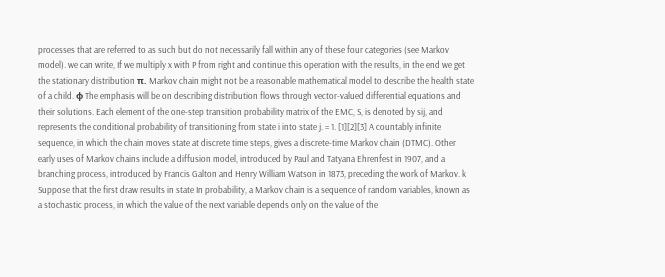processes that are referred to as such but do not necessarily fall within any of these four categories (see Markov model). we can write, If we multiply x with P from right and continue this operation with the results, in the end we get the stationary distribution π. Markov chain might not be a reasonable mathematical model to describe the health state of a child. φ The emphasis will be on describing distribution flows through vector-valued differential equations and their solutions. Each element of the one-step transition probability matrix of the EMC, S, is denoted by sij, and represents the conditional probability of transitioning from state i into state j. = 1. [1][2][3] A countably infinite sequence, in which the chain moves state at discrete time steps, gives a discrete-time Markov chain (DTMC). Other early uses of Markov chains include a diffusion model, introduced by Paul and Tatyana Ehrenfest in 1907, and a branching process, introduced by Francis Galton and Henry William Watson in 1873, preceding the work of Markov. k Suppose that the first draw results in state In probability, a Markov chain is a sequence of random variables, known as a stochastic process, in which the value of the next variable depends only on the value of the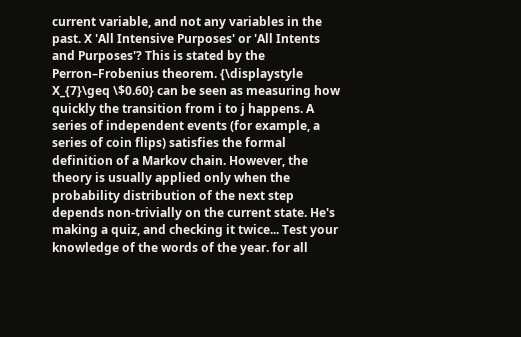current variable, and not any variables in the past. X 'All Intensive Purposes' or 'All Intents and Purposes'? This is stated by the Perron–Frobenius theorem. {\displaystyle X_{7}\geq \$0.60} can be seen as measuring how quickly the transition from i to j happens. A series of independent events (for example, a series of coin flips) satisfies the formal definition of a Markov chain. However, the theory is usually applied only when the probability distribution of the next step depends non-trivially on the current state. He's making a quiz, and checking it twice... Test your knowledge of the words of the year. for all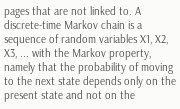pages that are not linked to. A discrete-time Markov chain is a sequence of random variables X1, X2, X3, ... with the Markov property, namely that the probability of moving to the next state depends only on the present state and not on the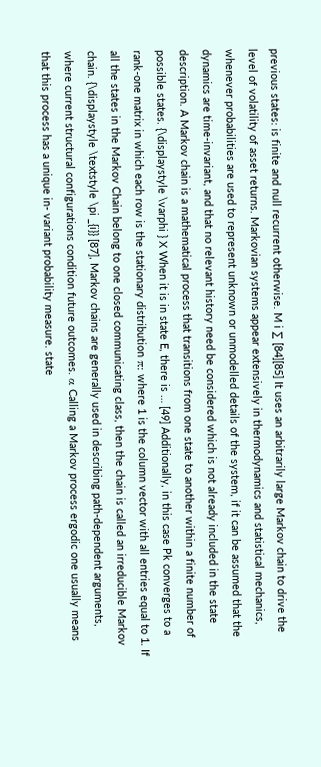previous states: is finite and null recurrent otherwise. M i ∑ [84][85] It uses an arbitrarily large Markov chain to drive the level of volatility of asset returns. Markovian systems appear extensively in thermodynamics and statistical mechanics, whenever probabilities are used to represent unknown or unmodelled details of the system, if it can be assumed that the dynamics are time-invariant, and that no relevant history need be considered which is not already included in the state description. A Markov chain is a mathematical process that transitions from one state to another within a finite number of possible states. {\displaystyle \varphi } X When it is in state E, there is … [49] Additionally, in this case Pk converges to a rank-one matrix in which each row is the stationary distribution π: where 1 is the column vector with all entries equal to 1. If all the states in the Markov Chain belong to one closed communicating class, then the chain is called an irreducible Markov chain. {\displaystyle \textstyle \pi _{i}} [87], Markov chains are generally used in describing path-dependent arguments, where current structural configurations condition future outcomes. α Calling a Markov process ergodic one usually means that this process has a unique in- variant probability measure. state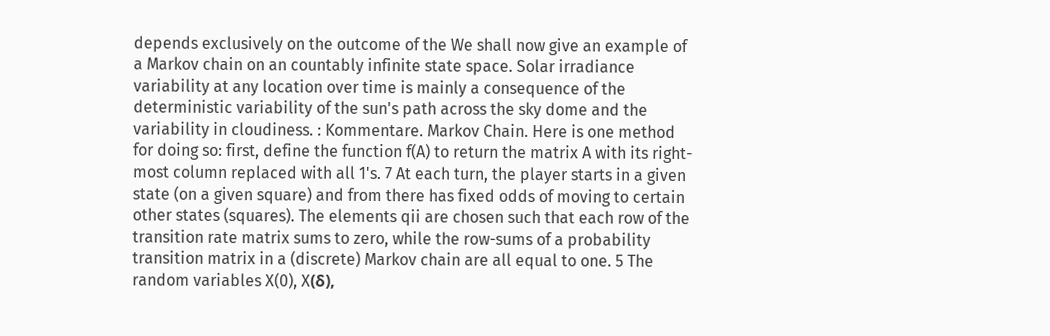depends exclusively on the outcome of the We shall now give an example of a Markov chain on an countably infinite state space. Solar irradiance variability at any location over time is mainly a consequence of the deterministic variability of the sun's path across the sky dome and the variability in cloudiness. : Kommentare. Markov Chain. Here is one method for doing so: first, define the function f(A) to return the matrix A with its right-most column replaced with all 1's. 7 At each turn, the player starts in a given state (on a given square) and from there has fixed odds of moving to certain other states (squares). The elements qii are chosen such that each row of the transition rate matrix sums to zero, while the row-sums of a probability transition matrix in a (discrete) Markov chain are all equal to one. 5 The random variables X(0), X(δ),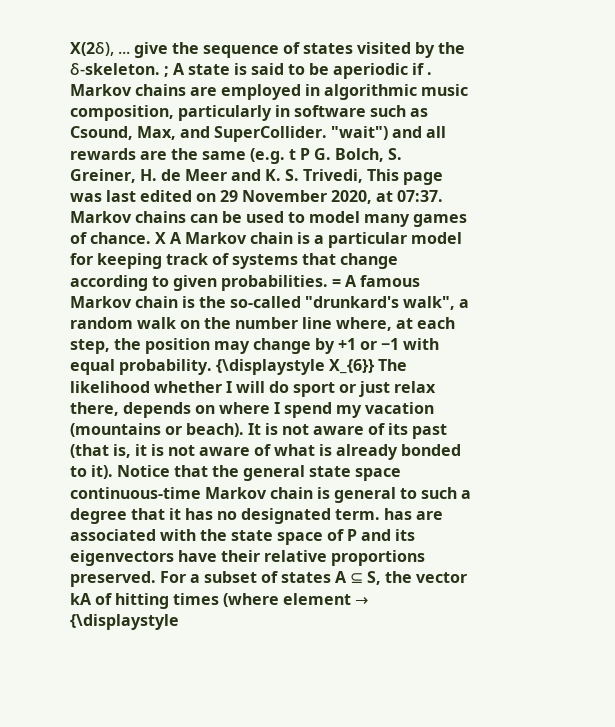X(2δ), ... give the sequence of states visited by the δ-skeleton. ; A state is said to be aperiodic if . Markov chains are employed in algorithmic music composition, particularly in software such as Csound, Max, and SuperCollider. "wait") and all rewards are the same (e.g. t P G. Bolch, S. Greiner, H. de Meer and K. S. Trivedi, This page was last edited on 29 November 2020, at 07:37. Markov chains can be used to model many games of chance. X A Markov chain is a particular model for keeping track of systems that change according to given probabilities. = A famous Markov chain is the so-called "drunkard's walk", a random walk on the number line where, at each step, the position may change by +1 or −1 with equal probability. {\displaystyle X_{6}} The likelihood whether I will do sport or just relax there, depends on where I spend my vacation (mountains or beach). It is not aware of its past (that is, it is not aware of what is already bonded to it). Notice that the general state space continuous-time Markov chain is general to such a degree that it has no designated term. has are associated with the state space of P and its eigenvectors have their relative proportions preserved. For a subset of states A ⊆ S, the vector kA of hitting times (where element → {\displaystyle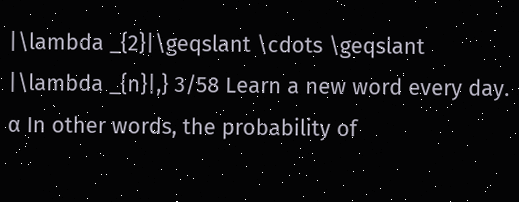|\lambda _{2}|\geqslant \cdots \geqslant |\lambda _{n}|,} 3/58 Learn a new word every day. α In other words, the probability of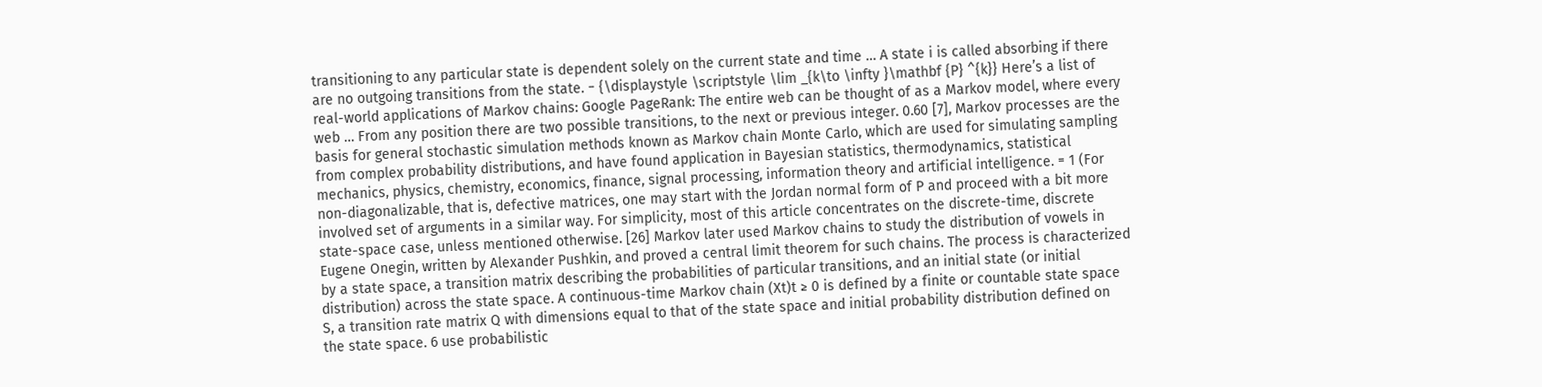transitioning to any particular state is dependent solely on the current state and time … A state i is called absorbing if there are no outgoing transitions from the state. − {\displaystyle \scriptstyle \lim _{k\to \infty }\mathbf {P} ^{k}} Here’s a list of real-world applications of Markov chains: Google PageRank: The entire web can be thought of as a Markov model, where every web … From any position there are two possible transitions, to the next or previous integer. 0.60 [7], Markov processes are the basis for general stochastic simulation methods known as Markov chain Monte Carlo, which are used for simulating sampling from complex probability distributions, and have found application in Bayesian statistics, thermodynamics, statistical mechanics, physics, chemistry, economics, finance, signal processing, information theory and artificial intelligence. = 1 (For non-diagonalizable, that is, defective matrices, one may start with the Jordan normal form of P and proceed with a bit more involved set of arguments in a similar way. For simplicity, most of this article concentrates on the discrete-time, discrete state-space case, unless mentioned otherwise. [26] Markov later used Markov chains to study the distribution of vowels in Eugene Onegin, written by Alexander Pushkin, and proved a central limit theorem for such chains. The process is characterized by a state space, a transition matrix describing the probabilities of particular transitions, and an initial state (or initial distribution) across the state space. A continuous-time Markov chain (Xt)t ≥ 0 is defined by a finite or countable state space S, a transition rate matrix Q with dimensions equal to that of the state space and initial probability distribution defined on the state space. 6 use probabilistic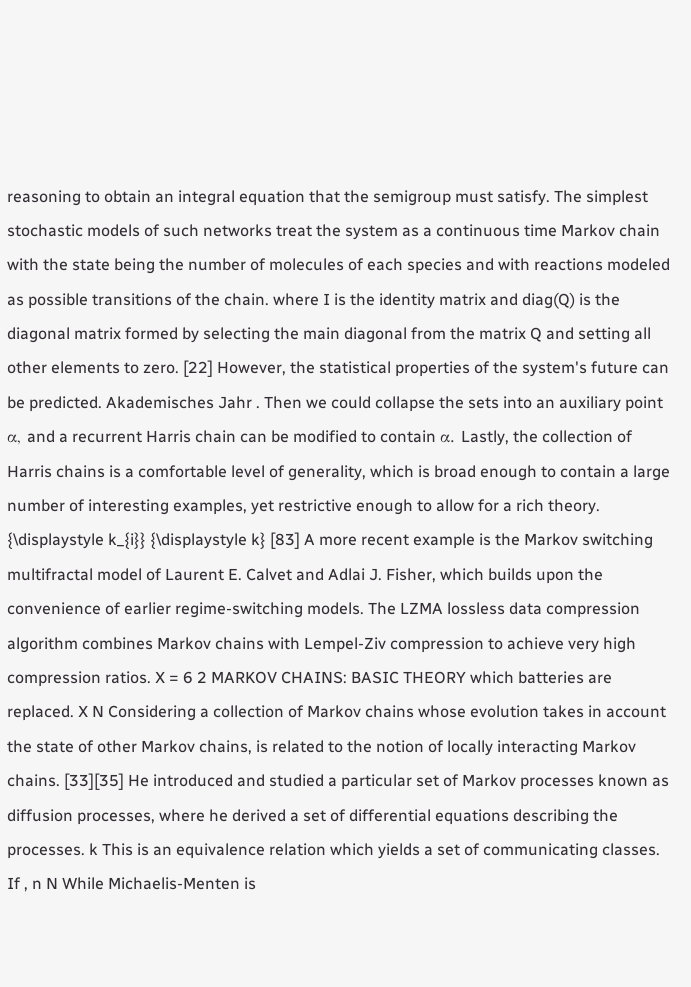reasoning to obtain an integral equation that the semigroup must satisfy. The simplest stochastic models of such networks treat the system as a continuous time Markov chain with the state being the number of molecules of each species and with reactions modeled as possible transitions of the chain. where I is the identity matrix and diag(Q) is the diagonal matrix formed by selecting the main diagonal from the matrix Q and setting all other elements to zero. [22] However, the statistical properties of the system's future can be predicted. Akademisches Jahr . Then we could collapse the sets into an auxiliary point α, and a recurrent Harris chain can be modified to contain α. Lastly, the collection of Harris chains is a comfortable level of generality, which is broad enough to contain a large number of interesting examples, yet restrictive enough to allow for a rich theory. {\displaystyle k_{i}} {\displaystyle k} [83] A more recent example is the Markov switching multifractal model of Laurent E. Calvet and Adlai J. Fisher, which builds upon the convenience of earlier regime-switching models. The LZMA lossless data compression algorithm combines Markov chains with Lempel-Ziv compression to achieve very high compression ratios. X = 6 2 MARKOV CHAINS: BASIC THEORY which batteries are replaced. X N Considering a collection of Markov chains whose evolution takes in account the state of other Markov chains, is related to the notion of locally interacting Markov chains. [33][35] He introduced and studied a particular set of Markov processes known as diffusion processes, where he derived a set of differential equations describing the processes. k This is an equivalence relation which yields a set of communicating classes. If , n N While Michaelis-Menten is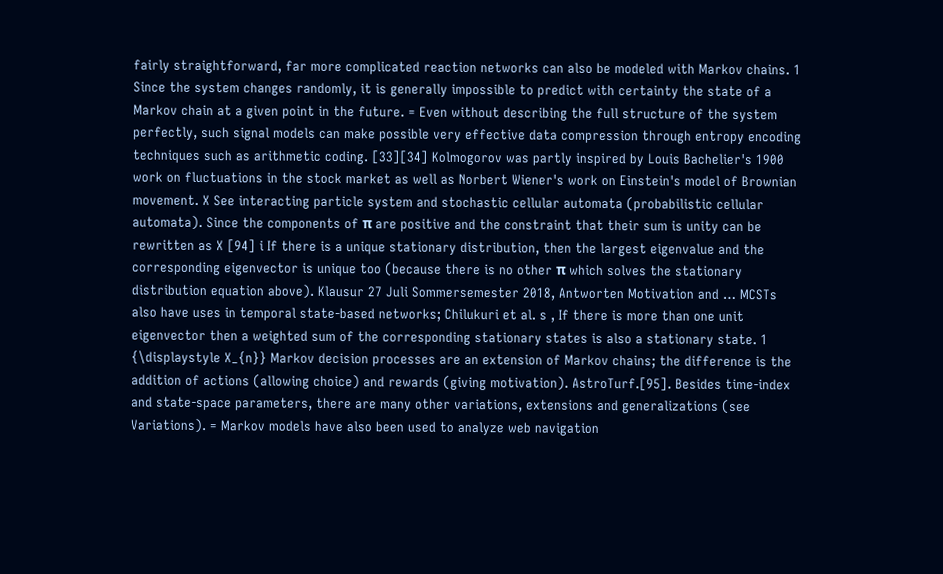fairly straightforward, far more complicated reaction networks can also be modeled with Markov chains. 1 Since the system changes randomly, it is generally impossible to predict with certainty the state of a Markov chain at a given point in the future. = Even without describing the full structure of the system perfectly, such signal models can make possible very effective data compression through entropy encoding techniques such as arithmetic coding. [33][34] Kolmogorov was partly inspired by Louis Bachelier's 1900 work on fluctuations in the stock market as well as Norbert Wiener's work on Einstein's model of Brownian movement. X See interacting particle system and stochastic cellular automata (probabilistic cellular automata). Since the components of π are positive and the constraint that their sum is unity can be rewritten as X [94] i If there is a unique stationary distribution, then the largest eigenvalue and the corresponding eigenvector is unique too (because there is no other π which solves the stationary distribution equation above). Klausur 27 Juli Sommersemester 2018, Antworten Motivation and … MCSTs also have uses in temporal state-based networks; Chilukuri et al. s , If there is more than one unit eigenvector then a weighted sum of the corresponding stationary states is also a stationary state. 1 {\displaystyle X_{n}} Markov decision processes are an extension of Markov chains; the difference is the addition of actions (allowing choice) and rewards (giving motivation). AstroTurf.[95]. Besides time-index and state-space parameters, there are many other variations, extensions and generalizations (see Variations). = Markov models have also been used to analyze web navigation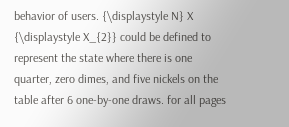behavior of users. {\displaystyle N} X {\displaystyle X_{2}} could be defined to represent the state where there is one quarter, zero dimes, and five nickels on the table after 6 one-by-one draws. for all pages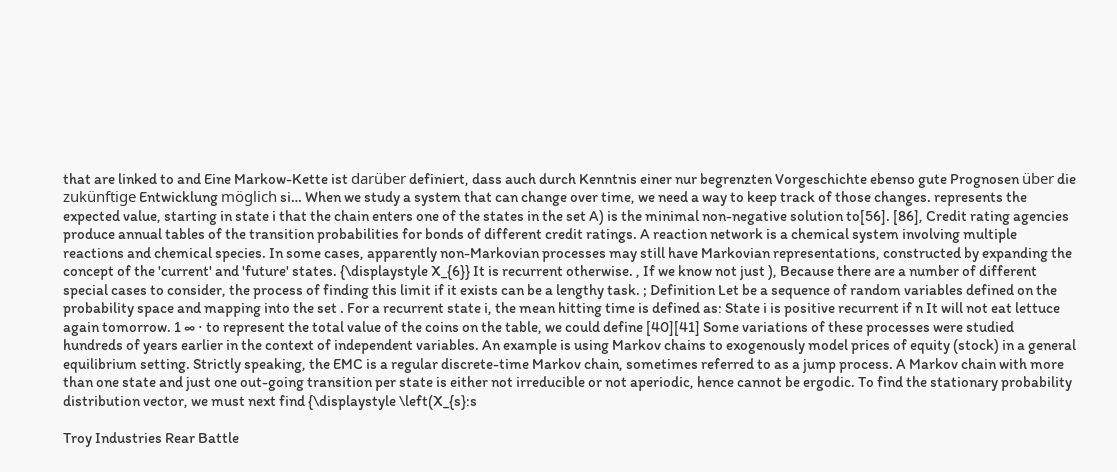that are linked to and Eine Markow-Kette ist darüber definiert, dass auch durch Kenntnis einer nur begrenzten Vorgeschichte ebenso gute Prognosen über die zukünftige Entwicklung möglich si… When we study a system that can change over time, we need a way to keep track of those changes. represents the expected value, starting in state i that the chain enters one of the states in the set A) is the minimal non-negative solution to[56]. [86], Credit rating agencies produce annual tables of the transition probabilities for bonds of different credit ratings. A reaction network is a chemical system involving multiple reactions and chemical species. In some cases, apparently non-Markovian processes may still have Markovian representations, constructed by expanding the concept of the 'current' and 'future' states. {\displaystyle X_{6}} It is recurrent otherwise. , If we know not just ), Because there are a number of different special cases to consider, the process of finding this limit if it exists can be a lengthy task. ; Definition Let be a sequence of random variables defined on the probability space and mapping into the set . For a recurrent state i, the mean hitting time is defined as: State i is positive recurrent if n It will not eat lettuce again tomorrow. 1 ∞ ⋅ to represent the total value of the coins on the table, we could define [40][41] Some variations of these processes were studied hundreds of years earlier in the context of independent variables. An example is using Markov chains to exogenously model prices of equity (stock) in a general equilibrium setting. Strictly speaking, the EMC is a regular discrete-time Markov chain, sometimes referred to as a jump process. A Markov chain with more than one state and just one out-going transition per state is either not irreducible or not aperiodic, hence cannot be ergodic. To find the stationary probability distribution vector, we must next find {\displaystyle \left(X_{s}:s

Troy Industries Rear Battle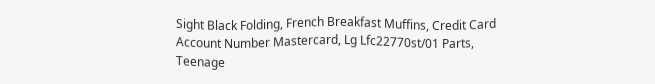Sight Black Folding, French Breakfast Muffins, Credit Card Account Number Mastercard, Lg Lfc22770st/01 Parts, Teenage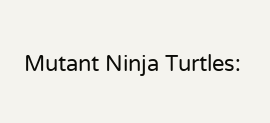Mutant Ninja Turtles: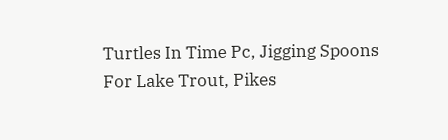Turtles In Time Pc, Jigging Spoons For Lake Trout, Pikes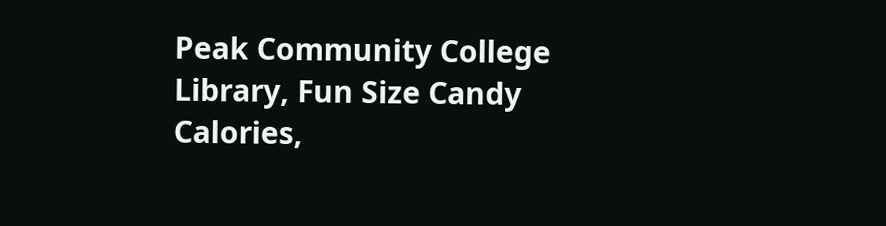Peak Community College Library, Fun Size Candy Calories,